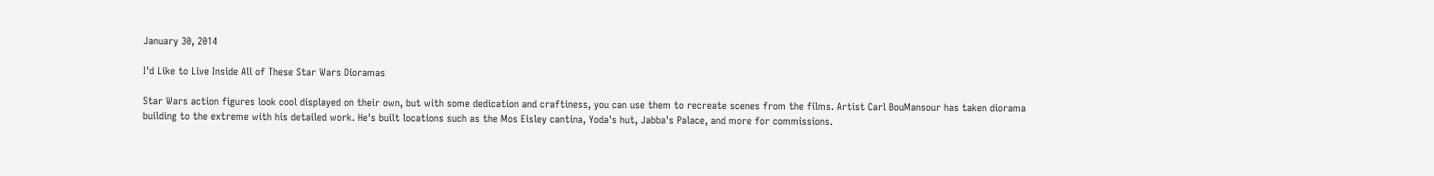January 30, 2014

I'd Like to Live Inside All of These Star Wars Dioramas

Star Wars action figures look cool displayed on their own, but with some dedication and craftiness, you can use them to recreate scenes from the films. Artist Carl BouMansour has taken diorama building to the extreme with his detailed work. He's built locations such as the Mos Eisley cantina, Yoda's hut, Jabba's Palace, and more for commissions.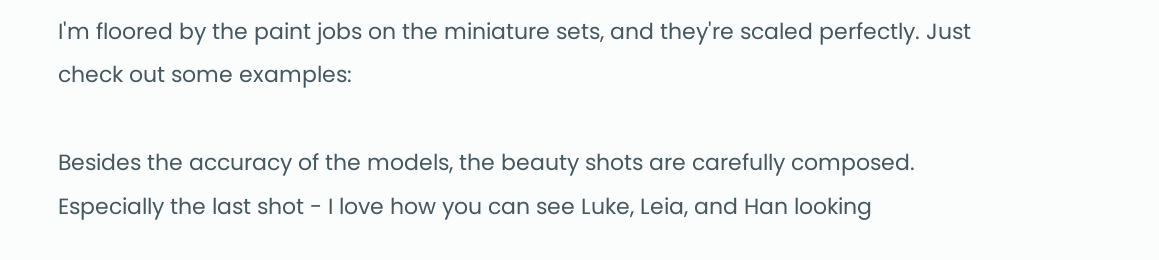I'm floored by the paint jobs on the miniature sets, and they're scaled perfectly. Just check out some examples:

Besides the accuracy of the models, the beauty shots are carefully composed. Especially the last shot - I love how you can see Luke, Leia, and Han looking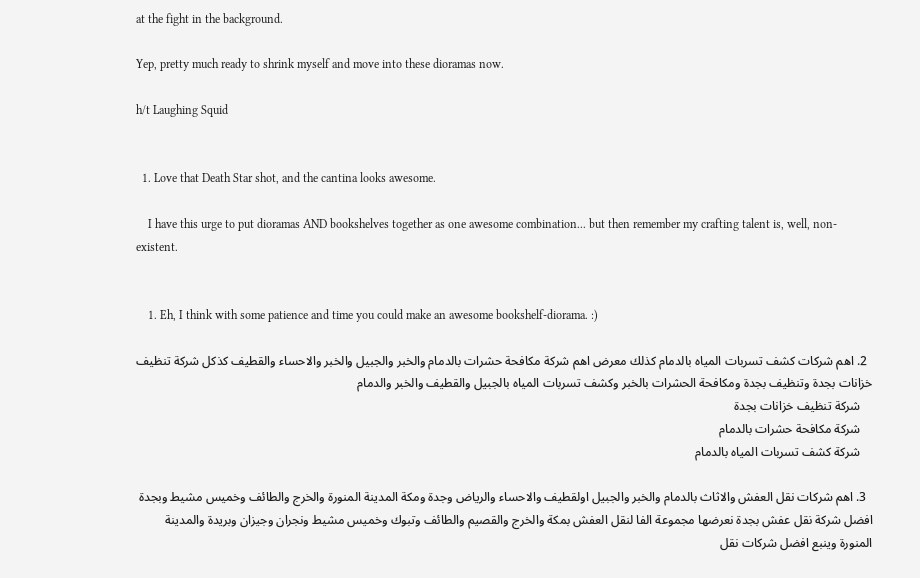at the fight in the background.

Yep, pretty much ready to shrink myself and move into these dioramas now.

h/t Laughing Squid


  1. Love that Death Star shot, and the cantina looks awesome.

    I have this urge to put dioramas AND bookshelves together as one awesome combination... but then remember my crafting talent is, well, non-existent.


    1. Eh, I think with some patience and time you could make an awesome bookshelf-diorama. :)

  2. اهم شركات كشف تسربات المياه بالدمام كذلك معرض اهم شركة مكافحة حشرات بالدمام والخبر والجبيل والخبر والاحساء والقطيف كذكل شركة تنظيف خزانات بجدة وتنظيف بجدة ومكافحة الحشرات بالخبر وكشف تسربات المياه بالجبيل والقطيف والخبر والدمام
    شركة تنظيف خزانات بجدة
    شركة مكافحة حشرات بالدمام
    شركة كشف تسربات المياه بالدمام

  3. اهم شركات نقل العفش والاثاث بالدمام والخبر والجبيل اولقطيف والاحساء والرياض وجدة ومكة المدينة المنورة والخرج والطائف وخميس مشيط وبجدة افضل شركة نقل عفش بجدة نعرضها مجموعة الفا لنقل العفش بمكة والخرج والقصيم والطائف وتبوك وخميس مشيط ونجران وجيزان وبريدة والمدينة المنورة وينبع افضل شركات نقل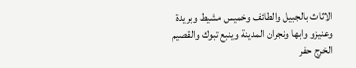الاثاث بالجبيل والطائف وخميس مشيط وبريدة وعنيزو وابها ونجران المدينة وينبع تبوك والقصيم الخرج حفر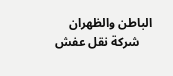الباطن والظهران
    شركة نقل عفش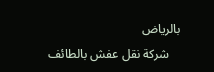بالرياض
    شركة نقل عفش بالطائف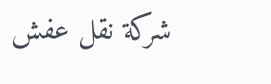شركة نقل عفش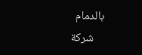بالدمام
    شركة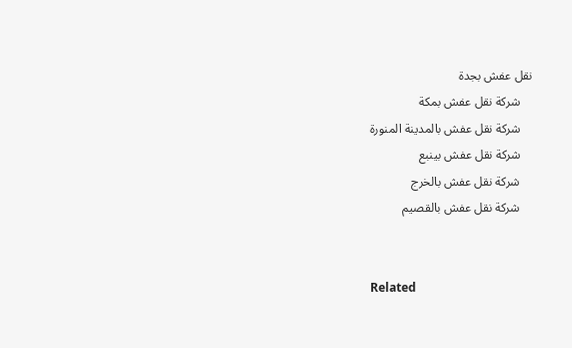نقل عفش بجدة
    شركة نقل عفش بمكة
    شركة نقل عفش بالمدينة المنورة
    شركة نقل عفش بينبع
    شركة نقل عفش بالخرج
    شركة نقل عفش بالقصيم


Related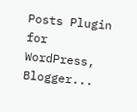Posts Plugin for WordPress, Blogger...